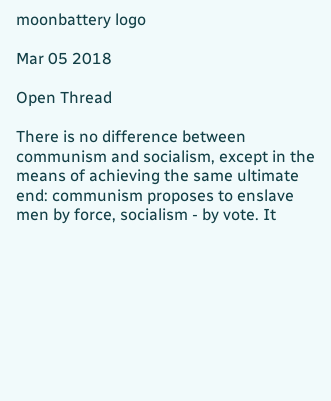moonbattery logo

Mar 05 2018

Open Thread

There is no difference between communism and socialism, except in the means of achieving the same ultimate end: communism proposes to enslave men by force, socialism - by vote. It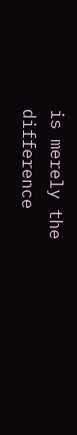is merely the difference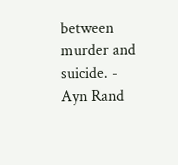between murder and suicide. - Ayn Rand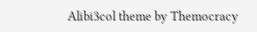Alibi3col theme by Themocracy